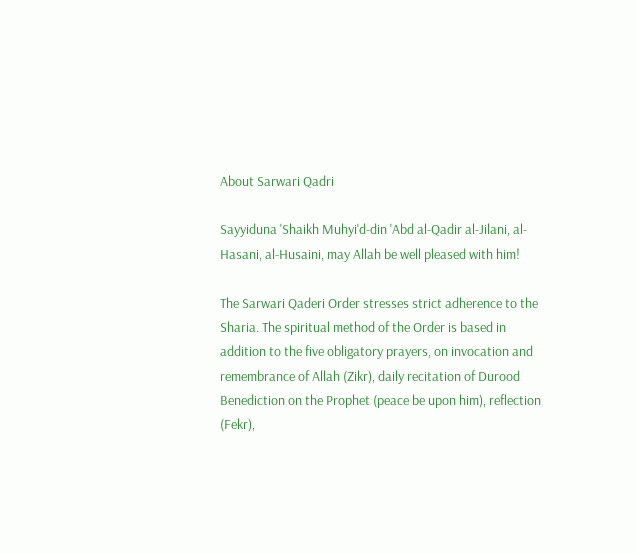About Sarwari Qadri

Sayyiduna 'Shaikh Muhyi'd-din 'Abd al-Qadir al-Jilani, al-Hasani, al-Husaini, may Allah be well pleased with him!

The Sarwari Qaderi Order stresses strict adherence to the Sharia. The spiritual method of the Order is based in addition to the five obligatory prayers, on invocation and remembrance of Allah (Zikr), daily recitation of Durood Benediction on the Prophet (peace be upon him), reflection (Fekr),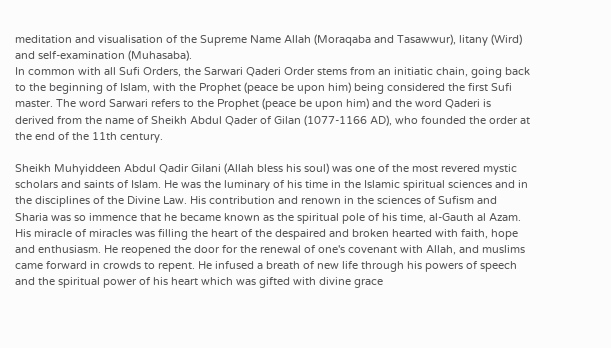meditation and visualisation of the Supreme Name Allah (Moraqaba and Tasawwur), litany (Wird) and self-examination (Muhasaba).
In common with all Sufi Orders, the Sarwari Qaderi Order stems from an initiatic chain, going back to the beginning of Islam, with the Prophet (peace be upon him) being considered the first Sufi master. The word Sarwari refers to the Prophet (peace be upon him) and the word Qaderi is derived from the name of Sheikh Abdul Qader of Gilan (1077-1166 AD), who founded the order at the end of the 11th century.

Sheikh Muhyiddeen Abdul Qadir Gilani (Allah bless his soul) was one of the most revered mystic scholars and saints of Islam. He was the luminary of his time in the Islamic spiritual sciences and in the disciplines of the Divine Law. His contribution and renown in the sciences of Sufism and Sharia was so immence that he became known as the spiritual pole of his time, al-Gauth al Azam. His miracle of miracles was filling the heart of the despaired and broken hearted with faith, hope and enthusiasm. He reopened the door for the renewal of one's covenant with Allah, and muslims came forward in crowds to repent. He infused a breath of new life through his powers of speech and the spiritual power of his heart which was gifted with divine grace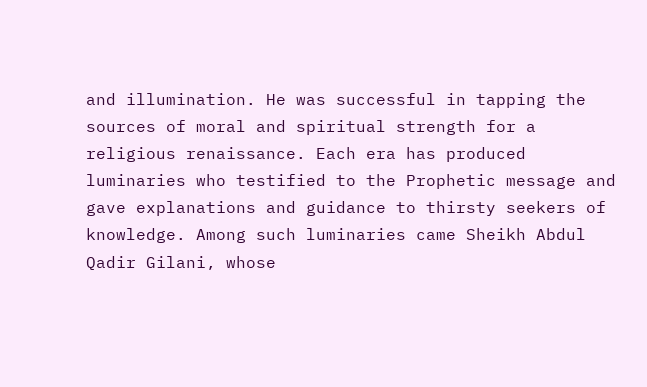and illumination. He was successful in tapping the sources of moral and spiritual strength for a religious renaissance. Each era has produced luminaries who testified to the Prophetic message and gave explanations and guidance to thirsty seekers of knowledge. Among such luminaries came Sheikh Abdul Qadir Gilani, whose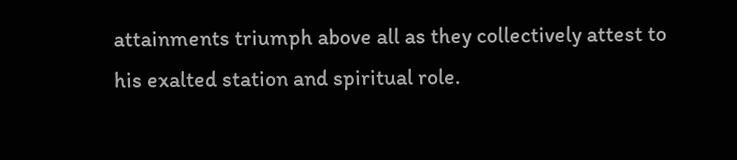attainments triumph above all as they collectively attest to his exalted station and spiritual role.